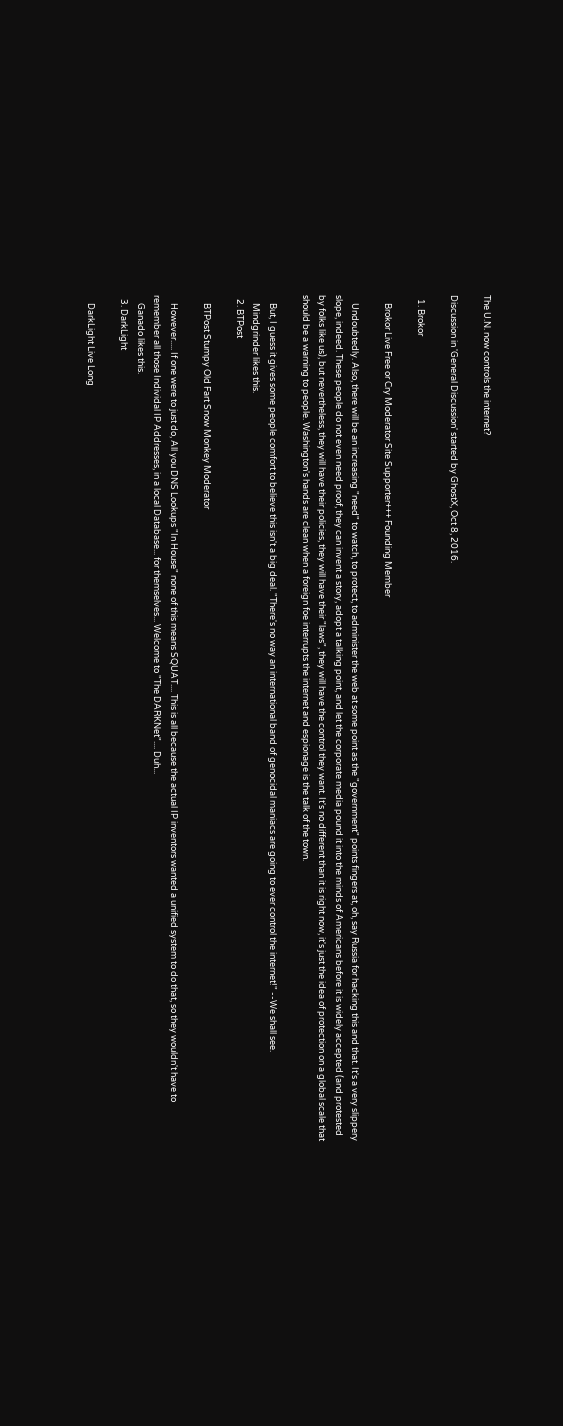The U.N. now controls the internet?

Discussion in 'General Discussion' started by GhostX, Oct 8, 2016.

  1. Brokor

    Brokor Live Free or Cry Moderator Site Supporter+++ Founding Member

    Undoubtedly. Also, there will be an increasing "need" to watch, to protect, to administer the web at some point as the "government" points fingers at, oh, say Russia for hacking this and that. It's a very slippery slope, indeed. These people do not even need proof, they can invent a story, adopt a talking point, and let the corporate media pound it into the minds of Americans before it is widely accepted (and protested by folks like us), but nevertheless, they will have their policies, they will have their "laws", they will have the control they want. It's no different than it is right now, it's just the idea of protection on a global scale that should be a warning to people. Washington's hands are clean when a foreign foe interrupts the internet and espionage is the talk of the town.

    But, I guess it gives some people comfort to believe this isn't a big deal. "There's no way an international band of genocidal maniacs are going to ever control the internet!" --We shall see.
    Mindgrinder likes this.
  2. BTPost

    BTPost Stumpy Old Fart Snow Monkey Moderator

    However..... If one were to just do, All you DNS Lookups "In House" none of this means SQUAT.... This is all because the actual IP inventors wanted a unified system to do that, so they wouldn't have to remember all those Individal IP Addresses, in a local Database... for themselves... Welcome to "The DARKNet".... Duh...
    Ganado likes this.
  3. DarkLight

    DarkLight Live Long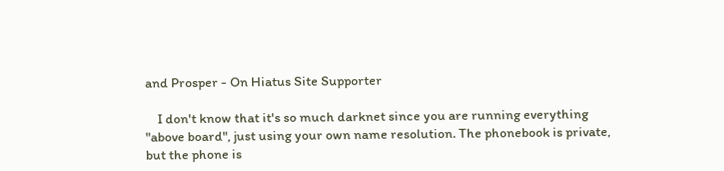and Prosper - On Hiatus Site Supporter

    I don't know that it's so much darknet since you are running everything "above board", just using your own name resolution. The phonebook is private, but the phone is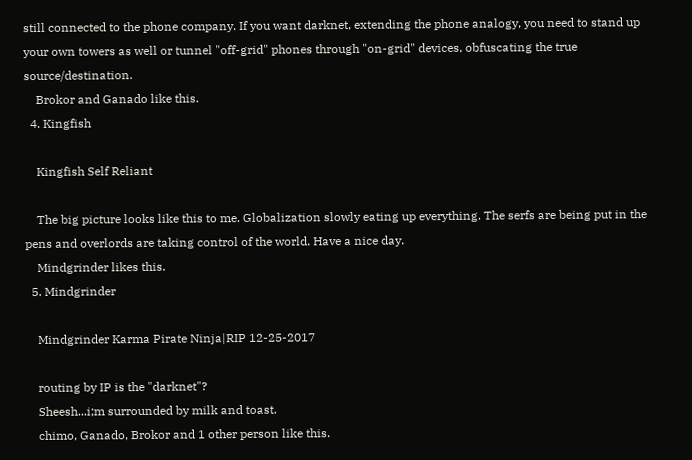still connected to the phone company. If you want darknet, extending the phone analogy, you need to stand up your own towers as well or tunnel "off-grid" phones through "on-grid" devices, obfuscating the true source/destination.
    Brokor and Ganado like this.
  4. Kingfish

    Kingfish Self Reliant

    The big picture looks like this to me. Globalization slowly eating up everything. The serfs are being put in the pens and overlords are taking control of the world. Have a nice day.
    Mindgrinder likes this.
  5. Mindgrinder

    Mindgrinder Karma Pirate Ninja|RIP 12-25-2017

    routing by IP is the "darknet"?
    Sheesh...i;m surrounded by milk and toast.
    chimo, Ganado, Brokor and 1 other person like this.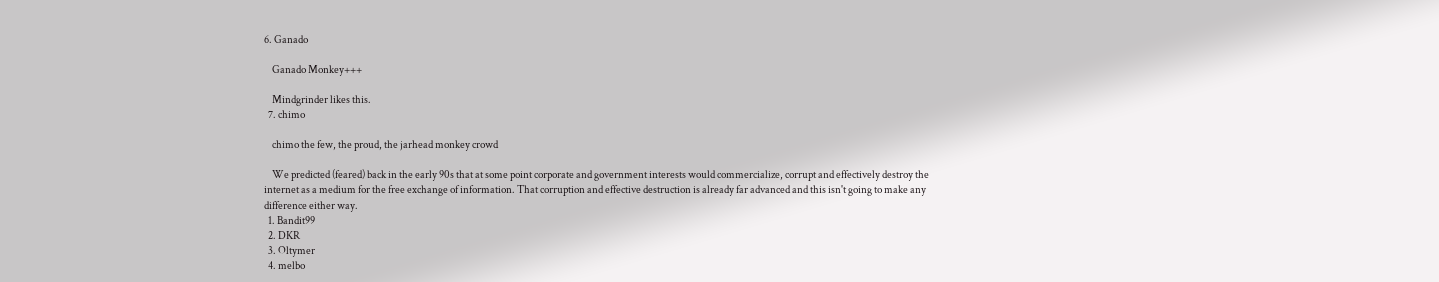6. Ganado

    Ganado Monkey+++

    Mindgrinder likes this.
  7. chimo

    chimo the few, the proud, the jarhead monkey crowd

    We predicted (feared) back in the early 90s that at some point corporate and government interests would commercialize, corrupt and effectively destroy the internet as a medium for the free exchange of information. That corruption and effective destruction is already far advanced and this isn't going to make any difference either way.
  1. Bandit99
  2. DKR
  3. Oltymer
  4. melbo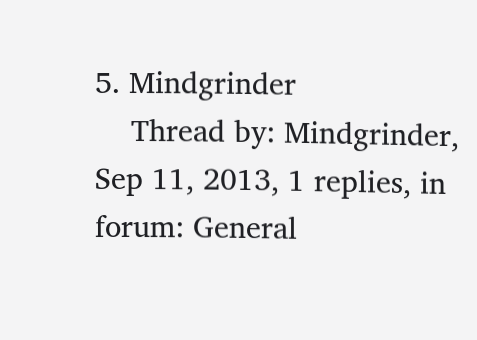5. Mindgrinder
    Thread by: Mindgrinder, Sep 11, 2013, 1 replies, in forum: General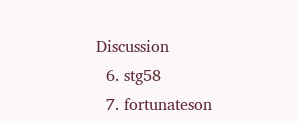Discussion
  6. stg58
  7. fortunateson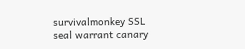survivalmonkey SSL seal warrant canary